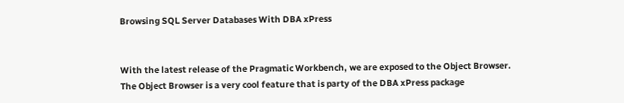Browsing SQL Server Databases With DBA xPress


With the latest release of the Pragmatic Workbench, we are exposed to the Object Browser. The Object Browser is a very cool feature that is party of the DBA xPress package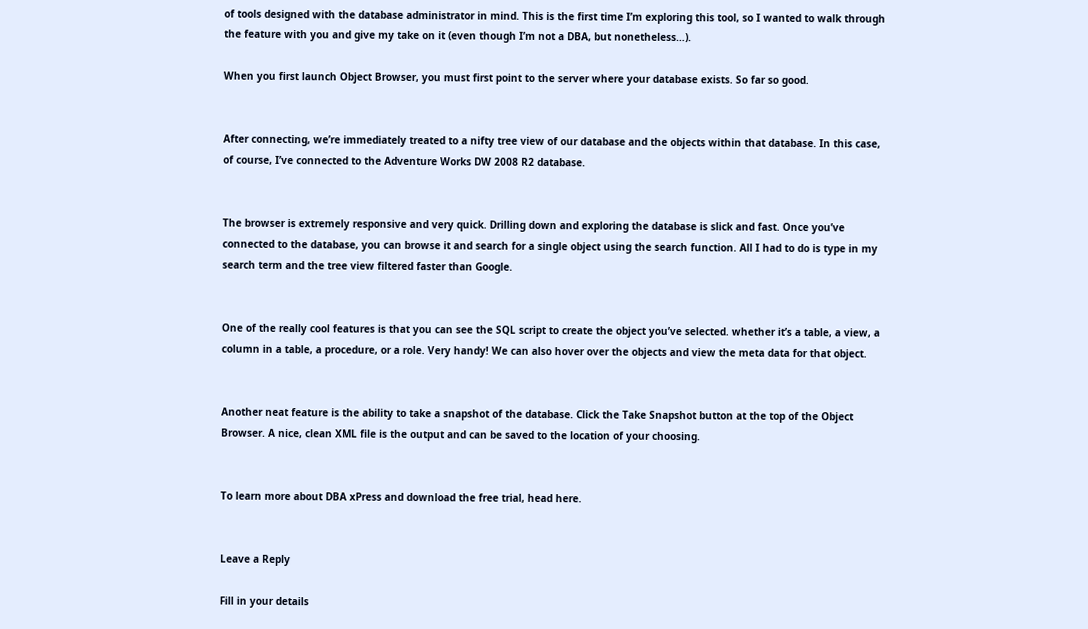of tools designed with the database administrator in mind. This is the first time I’m exploring this tool, so I wanted to walk through the feature with you and give my take on it (even though I’m not a DBA, but nonetheless…).

When you first launch Object Browser, you must first point to the server where your database exists. So far so good.


After connecting, we’re immediately treated to a nifty tree view of our database and the objects within that database. In this case, of course, I’ve connected to the Adventure Works DW 2008 R2 database.


The browser is extremely responsive and very quick. Drilling down and exploring the database is slick and fast. Once you’ve connected to the database, you can browse it and search for a single object using the search function. All I had to do is type in my search term and the tree view filtered faster than Google.


One of the really cool features is that you can see the SQL script to create the object you’ve selected. whether it’s a table, a view, a column in a table, a procedure, or a role. Very handy! We can also hover over the objects and view the meta data for that object.


Another neat feature is the ability to take a snapshot of the database. Click the Take Snapshot button at the top of the Object Browser. A nice, clean XML file is the output and can be saved to the location of your choosing.


To learn more about DBA xPress and download the free trial, head here.


Leave a Reply

Fill in your details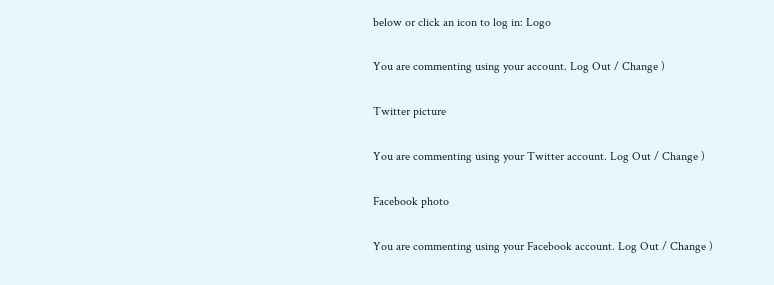below or click an icon to log in: Logo

You are commenting using your account. Log Out / Change )

Twitter picture

You are commenting using your Twitter account. Log Out / Change )

Facebook photo

You are commenting using your Facebook account. Log Out / Change )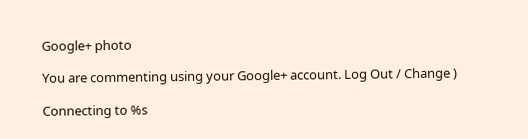Google+ photo

You are commenting using your Google+ account. Log Out / Change )

Connecting to %s